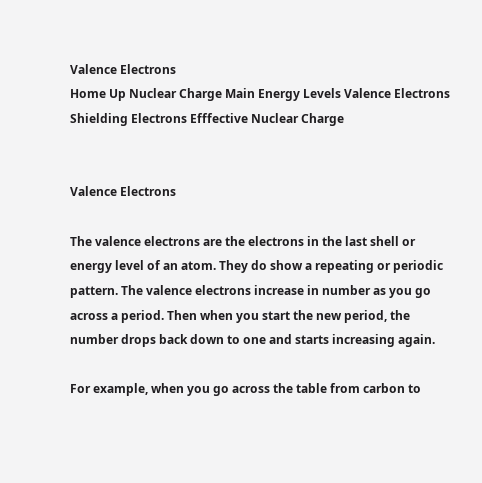Valence Electrons
Home Up Nuclear Charge Main Energy Levels Valence Electrons Shielding Electrons Efffective Nuclear Charge


Valence Electrons

The valence electrons are the electrons in the last shell or energy level of an atom. They do show a repeating or periodic pattern. The valence electrons increase in number as you go across a period. Then when you start the new period, the number drops back down to one and starts increasing again.

For example, when you go across the table from carbon to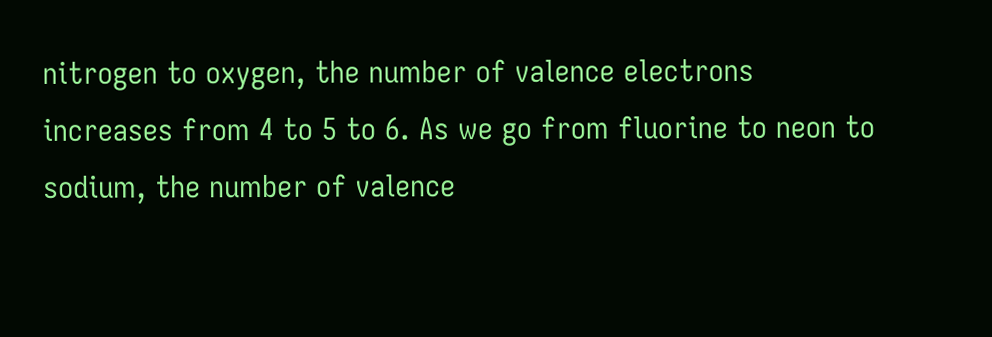nitrogen to oxygen, the number of valence electrons increases from 4 to 5 to 6. As we go from fluorine to neon to sodium, the number of valence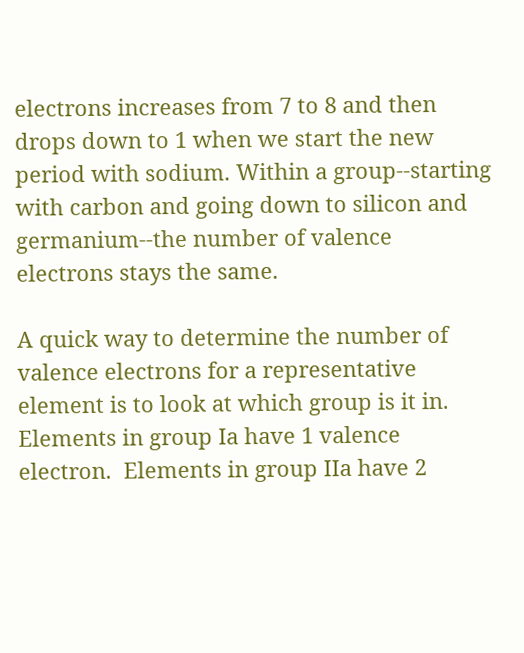electrons increases from 7 to 8 and then drops down to 1 when we start the new period with sodium. Within a group--starting with carbon and going down to silicon and germanium--the number of valence electrons stays the same.

A quick way to determine the number of valence electrons for a representative element is to look at which group is it in.  Elements in group Ia have 1 valence electron.  Elements in group IIa have 2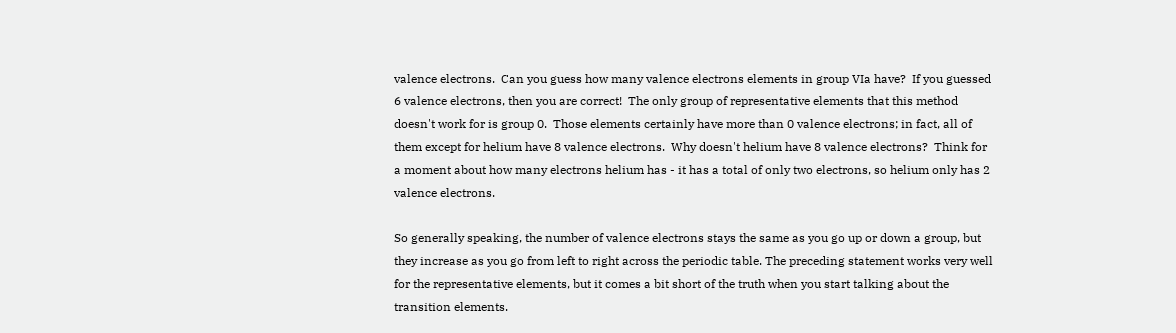valence electrons.  Can you guess how many valence electrons elements in group VIa have?  If you guessed 6 valence electrons, then you are correct!  The only group of representative elements that this method doesn't work for is group 0.  Those elements certainly have more than 0 valence electrons; in fact, all of them except for helium have 8 valence electrons.  Why doesn't helium have 8 valence electrons?  Think for a moment about how many electrons helium has - it has a total of only two electrons, so helium only has 2 valence electrons.

So generally speaking, the number of valence electrons stays the same as you go up or down a group, but they increase as you go from left to right across the periodic table. The preceding statement works very well for the representative elements, but it comes a bit short of the truth when you start talking about the transition elements.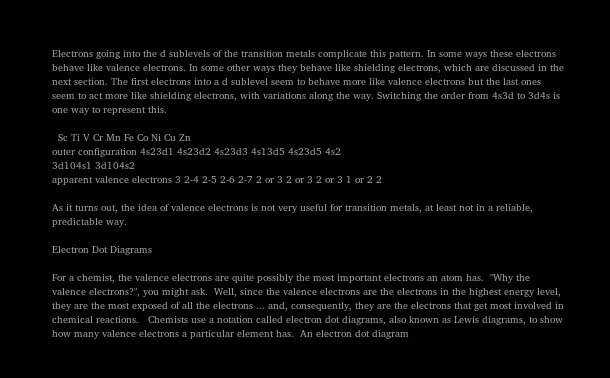Electrons going into the d sublevels of the transition metals complicate this pattern. In some ways these electrons behave like valence electrons. In some other ways they behave like shielding electrons, which are discussed in the next section. The first electrons into a d sublevel seem to behave more like valence electrons but the last ones seem to act more like shielding electrons, with variations along the way. Switching the order from 4s3d to 3d4s is one way to represent this.

  Sc Ti V Cr Mn Fe Co Ni Cu Zn
outer configuration 4s23d1 4s23d2 4s23d3 4s13d5 4s23d5 4s2
3d104s1 3d104s2
apparent valence electrons 3 2-4 2-5 2-6 2-7 2 or 3 2 or 3 2 or 3 1 or 2 2

As it turns out, the idea of valence electrons is not very useful for transition metals, at least not in a reliable, predictable way.

Electron Dot Diagrams

For a chemist, the valence electrons are quite possibly the most important electrons an atom has.  "Why the valence electrons?", you might ask.  Well, since the valence electrons are the electrons in the highest energy level, they are the most exposed of all the electrons ... and, consequently, they are the electrons that get most involved in chemical reactions.   Chemists use a notation called electron dot diagrams, also known as Lewis diagrams, to show how many valence electrons a particular element has.  An electron dot diagram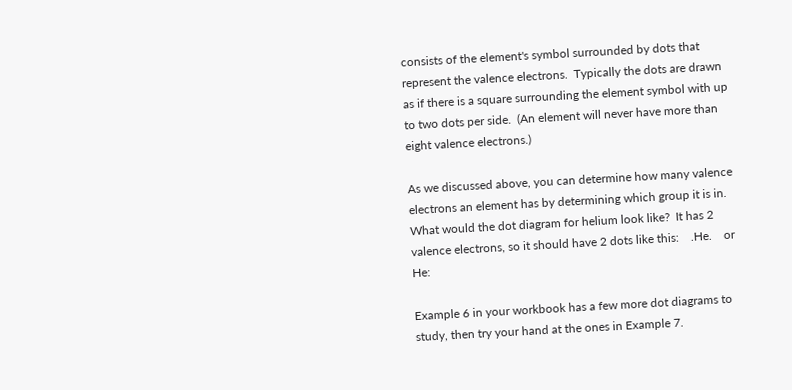consists of the element's symbol surrounded by dots that represent the valence electrons.  Typically the dots are drawn as if there is a square surrounding the element symbol with up to two dots per side.  (An element will never have more than eight valence electrons.)

As we discussed above, you can determine how many valence electrons an element has by determining which group it is in.  What would the dot diagram for helium look like?  It has 2 valence electrons, so it should have 2 dots like this:    .He.    or    He:

Example 6 in your workbook has a few more dot diagrams to study, then try your hand at the ones in Example 7.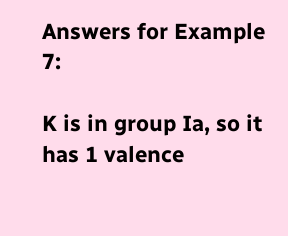Answers for Example 7:

K is in group Ia, so it has 1 valence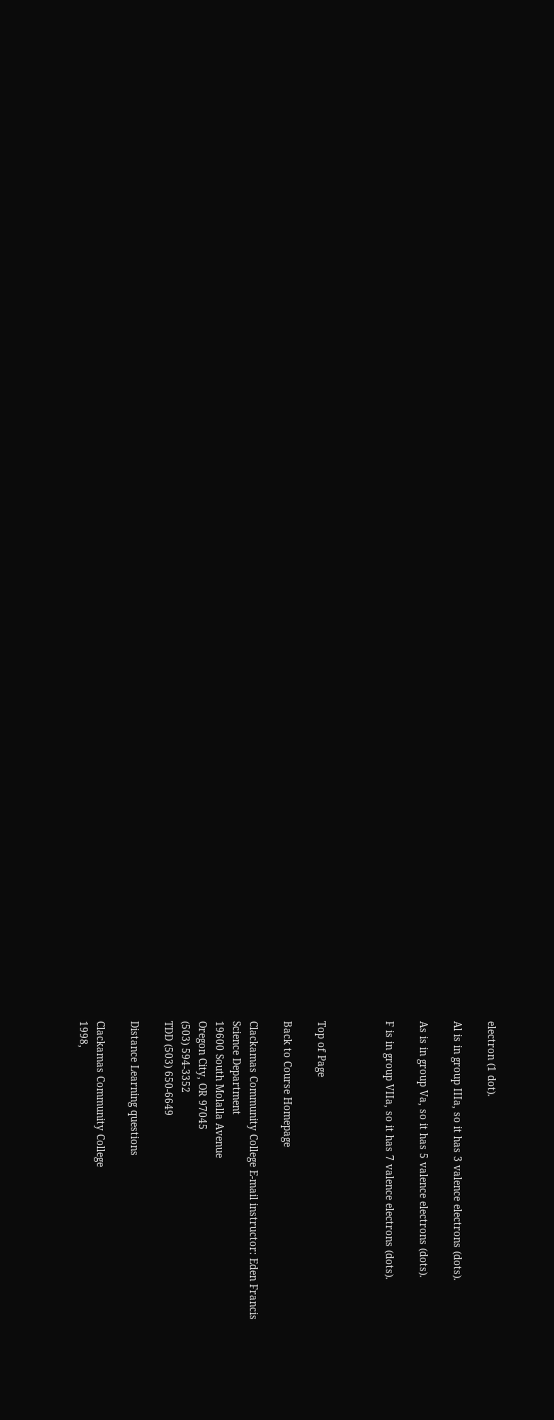electron (1 dot).

Al is in group IIIa, so it has 3 valence electrons (dots).

As is in group Va, so it has 5 valence electrons (dots).

F is in group VIIa, so it has 7 valence electrons (dots).



Top of Page

Back to Course Homepage

Clackamas Community College E-mail instructor: Eden Francis
Science Department
19600 South Molalla Avenue
Oregon City, OR 97045
(503) 594-3352
TDD (503) 650-6649

Distance Learning questions

Clackamas Community College
1998,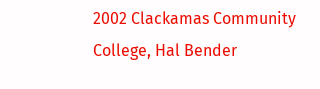2002 Clackamas Community College, Hal Bender